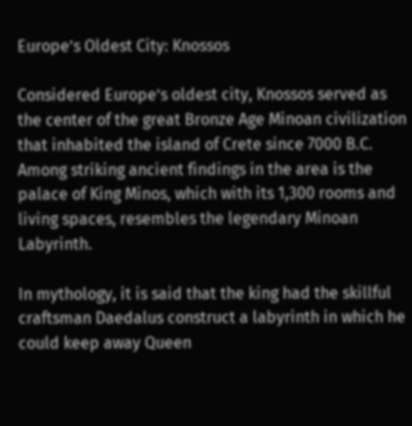Europe’s Oldest City: Knossos

Considered Europe’s oldest city, Knossos served as the center of the great Bronze Age Minoan civilization that inhabited the island of Crete since 7000 B.C. Among striking ancient findings in the area is the palace of King Minos, which with its 1,300 rooms and living spaces, resembles the legendary Minoan Labyrinth.

In mythology, it is said that the king had the skillful craftsman Daedalus construct a labyrinth in which he could keep away Queen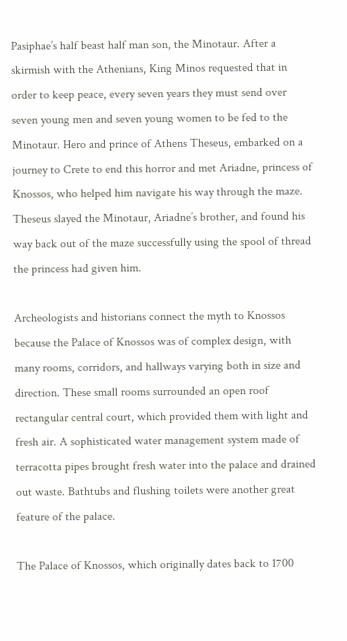Pasiphae’s half beast half man son, the Minotaur. After a skirmish with the Athenians, King Minos requested that in order to keep peace, every seven years they must send over seven young men and seven young women to be fed to the Minotaur. Hero and prince of Athens Theseus, embarked on a journey to Crete to end this horror and met Ariadne, princess of Knossos, who helped him navigate his way through the maze. Theseus slayed the Minotaur, Ariadne’s brother, and found his way back out of the maze successfully using the spool of thread the princess had given him.

Archeologists and historians connect the myth to Knossos because the Palace of Knossos was of complex design, with many rooms, corridors, and hallways varying both in size and direction. These small rooms surrounded an open roof rectangular central court, which provided them with light and fresh air. A sophisticated water management system made of terracotta pipes brought fresh water into the palace and drained out waste. Bathtubs and flushing toilets were another great feature of the palace.

The Palace of Knossos, which originally dates back to 1700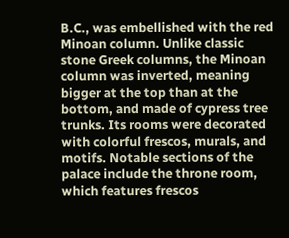B.C., was embellished with the red Minoan column. Unlike classic stone Greek columns, the Minoan column was inverted, meaning bigger at the top than at the bottom, and made of cypress tree trunks. Its rooms were decorated with colorful frescos, murals, and motifs. Notable sections of the palace include the throne room, which features frescos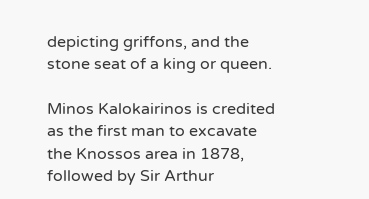depicting griffons, and the stone seat of a king or queen.

Minos Kalokairinos is credited as the first man to excavate the Knossos area in 1878, followed by Sir Arthur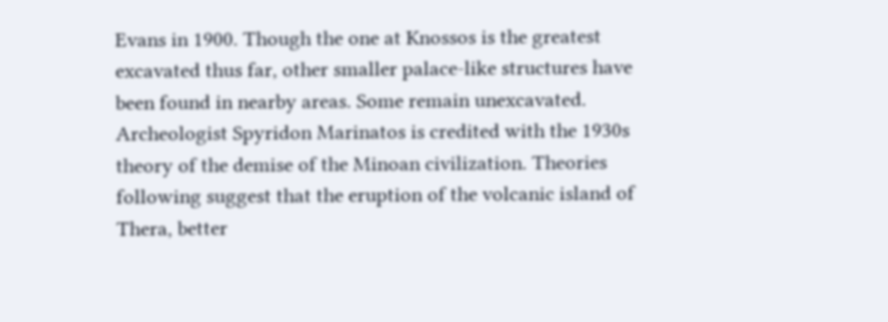Evans in 1900. Though the one at Knossos is the greatest excavated thus far, other smaller palace-like structures have been found in nearby areas. Some remain unexcavated. Archeologist Spyridon Marinatos is credited with the 1930s theory of the demise of the Minoan civilization. Theories following suggest that the eruption of the volcanic island of Thera, better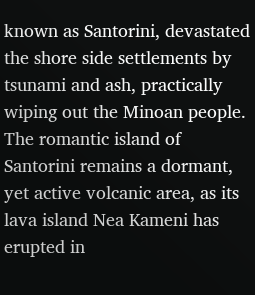known as Santorini, devastated the shore side settlements by tsunami and ash, practically wiping out the Minoan people. The romantic island of Santorini remains a dormant, yet active volcanic area, as its lava island Nea Kameni has erupted in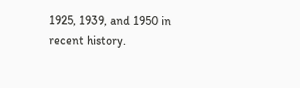1925, 1939, and 1950 in recent history.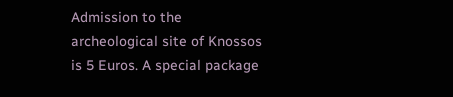Admission to the archeological site of Knossos is 5 Euros. A special package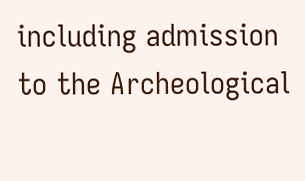including admission to the Archeological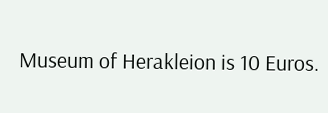Museum of Herakleion is 10 Euros.